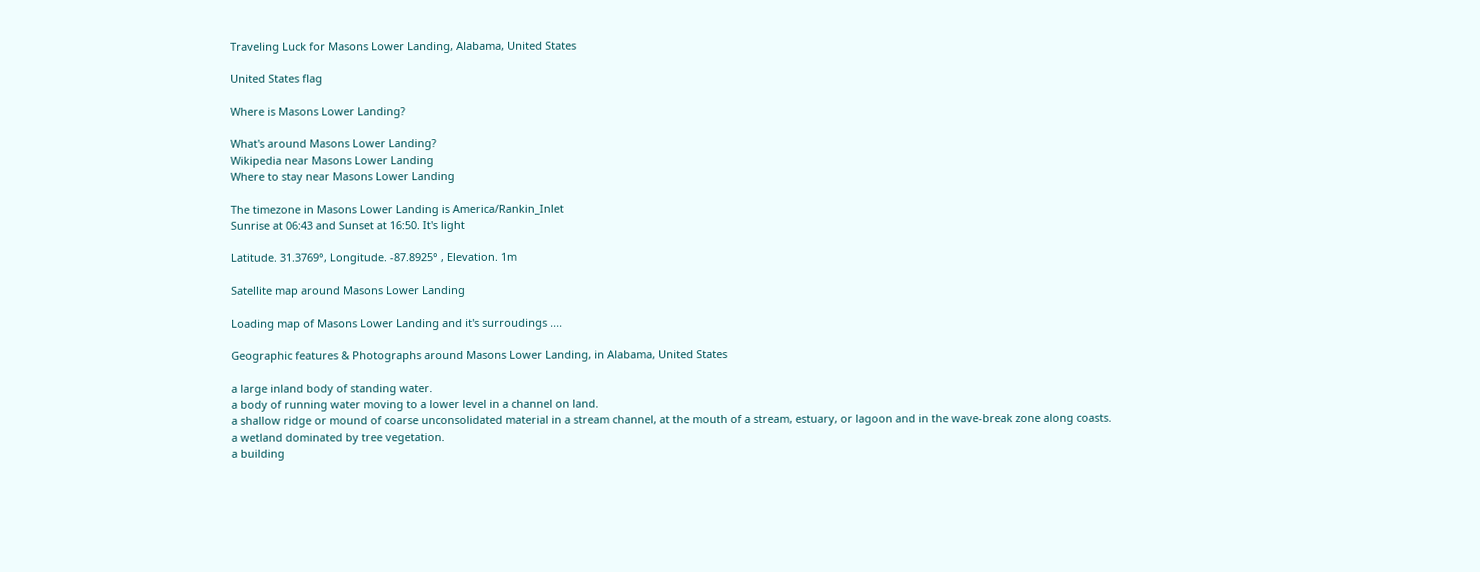Traveling Luck for Masons Lower Landing, Alabama, United States

United States flag

Where is Masons Lower Landing?

What's around Masons Lower Landing?
Wikipedia near Masons Lower Landing
Where to stay near Masons Lower Landing

The timezone in Masons Lower Landing is America/Rankin_Inlet
Sunrise at 06:43 and Sunset at 16:50. It's light

Latitude. 31.3769°, Longitude. -87.8925° , Elevation. 1m

Satellite map around Masons Lower Landing

Loading map of Masons Lower Landing and it's surroudings ....

Geographic features & Photographs around Masons Lower Landing, in Alabama, United States

a large inland body of standing water.
a body of running water moving to a lower level in a channel on land.
a shallow ridge or mound of coarse unconsolidated material in a stream channel, at the mouth of a stream, estuary, or lagoon and in the wave-break zone along coasts.
a wetland dominated by tree vegetation.
a building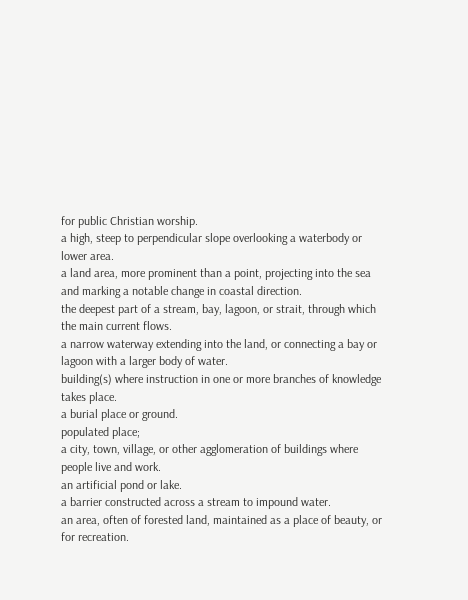for public Christian worship.
a high, steep to perpendicular slope overlooking a waterbody or lower area.
a land area, more prominent than a point, projecting into the sea and marking a notable change in coastal direction.
the deepest part of a stream, bay, lagoon, or strait, through which the main current flows.
a narrow waterway extending into the land, or connecting a bay or lagoon with a larger body of water.
building(s) where instruction in one or more branches of knowledge takes place.
a burial place or ground.
populated place;
a city, town, village, or other agglomeration of buildings where people live and work.
an artificial pond or lake.
a barrier constructed across a stream to impound water.
an area, often of forested land, maintained as a place of beauty, or for recreation.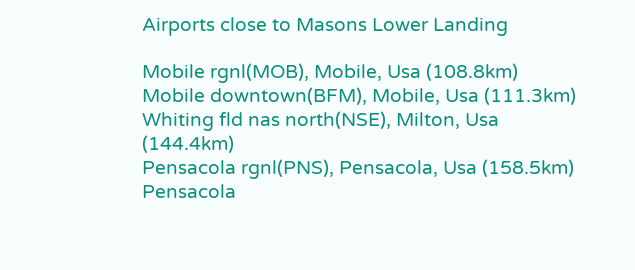Airports close to Masons Lower Landing

Mobile rgnl(MOB), Mobile, Usa (108.8km)
Mobile downtown(BFM), Mobile, Usa (111.3km)
Whiting fld nas north(NSE), Milton, Usa (144.4km)
Pensacola rgnl(PNS), Pensacola, Usa (158.5km)
Pensacola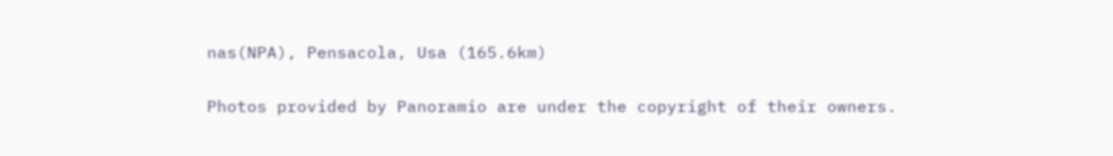nas(NPA), Pensacola, Usa (165.6km)

Photos provided by Panoramio are under the copyright of their owners.